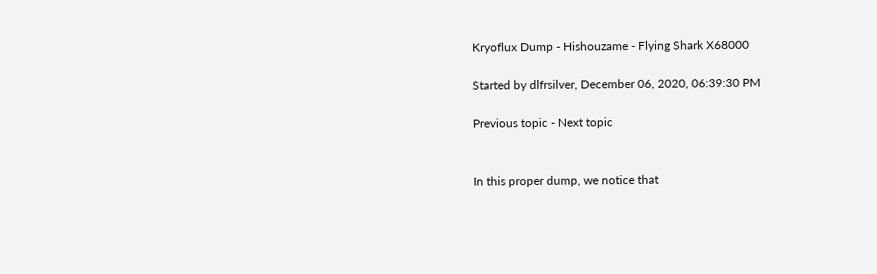Kryoflux Dump - Hishouzame - Flying Shark X68000

Started by dlfrsilver, December 06, 2020, 06:39:30 PM

Previous topic - Next topic


In this proper dump, we notice that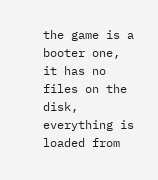the game is a booter one, it has no files on the disk, everything is loaded from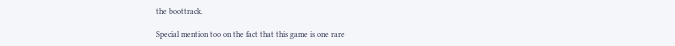the boottrack.

Special mention too on the fact that this game is one rare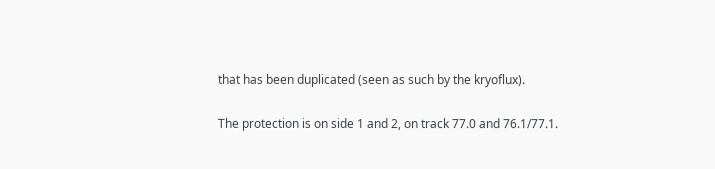that has been duplicated (seen as such by the kryoflux).

The protection is on side 1 and 2, on track 77.0 and 76.1/77.1.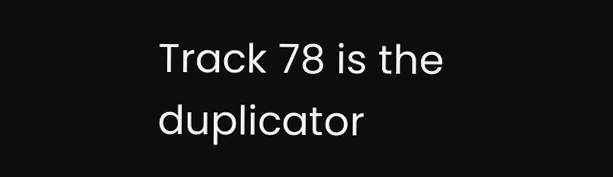Track 78 is the duplicator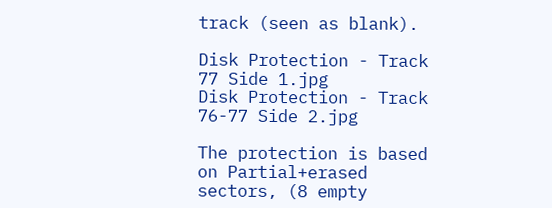track (seen as blank).

Disk Protection - Track 77 Side 1.jpg
Disk Protection - Track 76-77 Side 2.jpg

The protection is based on Partial+erased sectors, (8 empty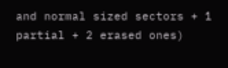and normal sized sectors + 1 partial + 2 erased ones)